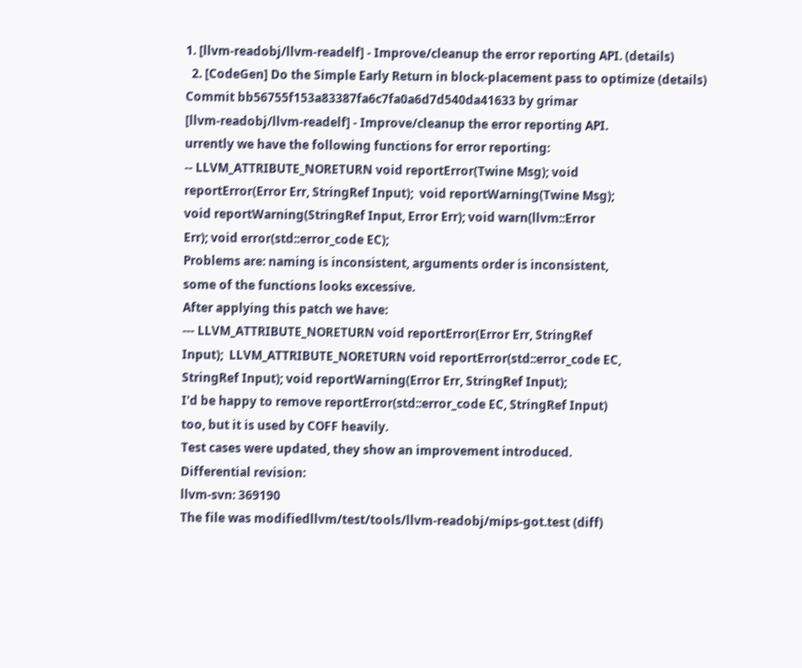1. [llvm-readobj/llvm-readelf] - Improve/cleanup the error reporting API. (details)
  2. [CodeGen] Do the Simple Early Return in block-placement pass to optimize (details)
Commit bb56755f153a83387fa6c7fa0a6d7d540da41633 by grimar
[llvm-readobj/llvm-readelf] - Improve/cleanup the error reporting API.
urrently we have the following functions for error reporting:
-- LLVM_ATTRIBUTE_NORETURN void reportError(Twine Msg); void
reportError(Error Err, StringRef Input);  void reportWarning(Twine Msg);
void reportWarning(StringRef Input, Error Err); void warn(llvm::Error
Err); void error(std::error_code EC);
Problems are: naming is inconsistent, arguments order is inconsistent,
some of the functions looks excessive.
After applying this patch we have:
--- LLVM_ATTRIBUTE_NORETURN void reportError(Error Err, StringRef
Input);  LLVM_ATTRIBUTE_NORETURN void reportError(std::error_code EC,
StringRef Input); void reportWarning(Error Err, StringRef Input);
I'd be happy to remove reportError(std::error_code EC, StringRef Input)
too, but it is used by COFF heavily.
Test cases were updated, they show an improvement introduced.
Differential revision:
llvm-svn: 369190
The file was modifiedllvm/test/tools/llvm-readobj/mips-got.test (diff)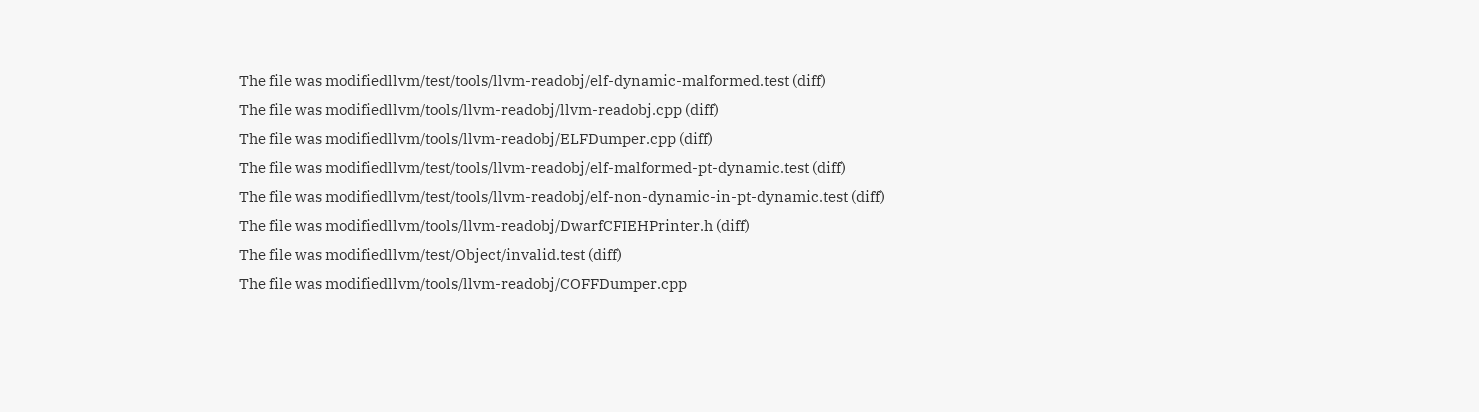The file was modifiedllvm/test/tools/llvm-readobj/elf-dynamic-malformed.test (diff)
The file was modifiedllvm/tools/llvm-readobj/llvm-readobj.cpp (diff)
The file was modifiedllvm/tools/llvm-readobj/ELFDumper.cpp (diff)
The file was modifiedllvm/test/tools/llvm-readobj/elf-malformed-pt-dynamic.test (diff)
The file was modifiedllvm/test/tools/llvm-readobj/elf-non-dynamic-in-pt-dynamic.test (diff)
The file was modifiedllvm/tools/llvm-readobj/DwarfCFIEHPrinter.h (diff)
The file was modifiedllvm/test/Object/invalid.test (diff)
The file was modifiedllvm/tools/llvm-readobj/COFFDumper.cpp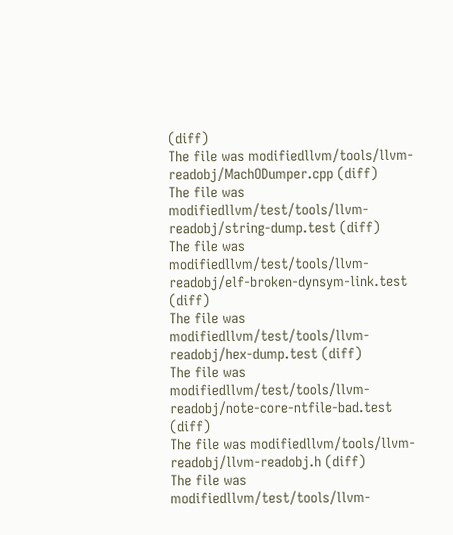(diff)
The file was modifiedllvm/tools/llvm-readobj/MachODumper.cpp (diff)
The file was modifiedllvm/test/tools/llvm-readobj/string-dump.test (diff)
The file was modifiedllvm/test/tools/llvm-readobj/elf-broken-dynsym-link.test (diff)
The file was modifiedllvm/test/tools/llvm-readobj/hex-dump.test (diff)
The file was modifiedllvm/test/tools/llvm-readobj/note-core-ntfile-bad.test (diff)
The file was modifiedllvm/tools/llvm-readobj/llvm-readobj.h (diff)
The file was modifiedllvm/test/tools/llvm-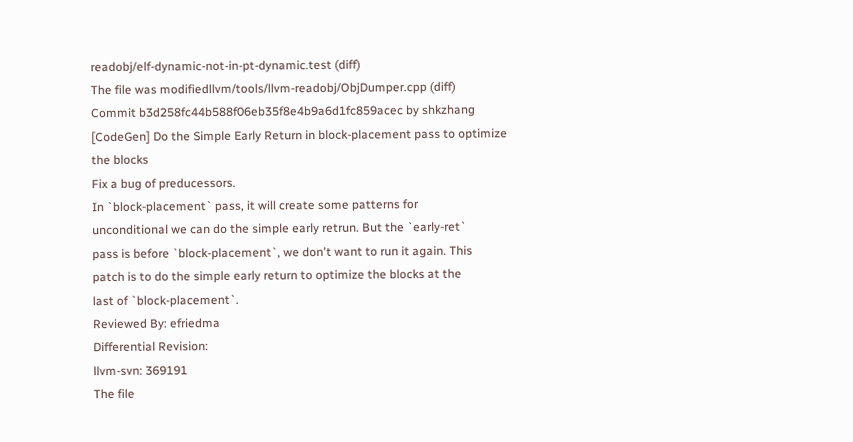readobj/elf-dynamic-not-in-pt-dynamic.test (diff)
The file was modifiedllvm/tools/llvm-readobj/ObjDumper.cpp (diff)
Commit b3d258fc44b588f06eb35f8e4b9a6d1fc859acec by shkzhang
[CodeGen] Do the Simple Early Return in block-placement pass to optimize
the blocks
Fix a bug of preducessors.
In `block-placement` pass, it will create some patterns for
unconditional we can do the simple early retrun. But the `early-ret`
pass is before `block-placement`, we don't want to run it again. This
patch is to do the simple early return to optimize the blocks at the
last of `block-placement`.
Reviewed By: efriedma
Differential Revision:
llvm-svn: 369191
The file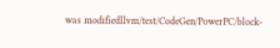was modifiedllvm/test/CodeGen/PowerPC/block-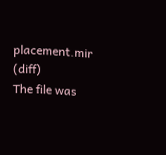placement.mir (diff)
The file was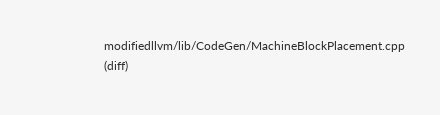modifiedllvm/lib/CodeGen/MachineBlockPlacement.cpp (diff)